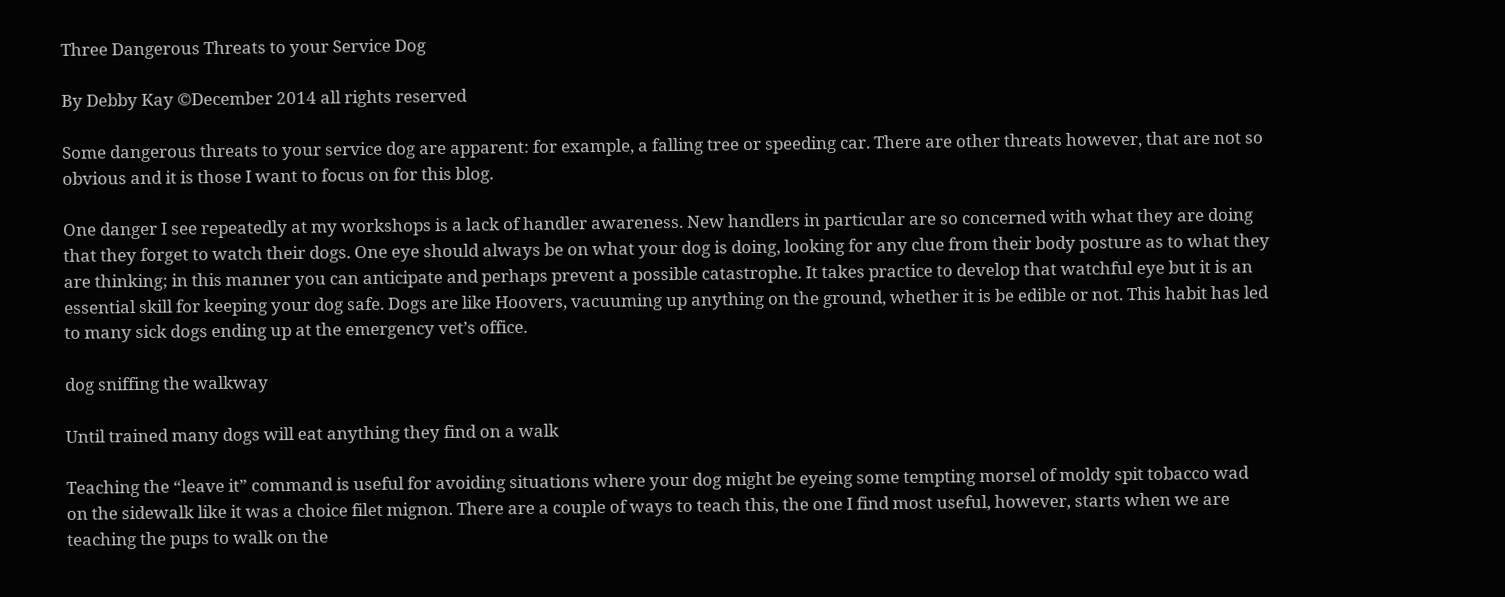Three Dangerous Threats to your Service Dog

By Debby Kay ©December 2014 all rights reserved

Some dangerous threats to your service dog are apparent: for example, a falling tree or speeding car. There are other threats however, that are not so obvious and it is those I want to focus on for this blog.

One danger I see repeatedly at my workshops is a lack of handler awareness. New handlers in particular are so concerned with what they are doing that they forget to watch their dogs. One eye should always be on what your dog is doing, looking for any clue from their body posture as to what they are thinking; in this manner you can anticipate and perhaps prevent a possible catastrophe. It takes practice to develop that watchful eye but it is an essential skill for keeping your dog safe. Dogs are like Hoovers, vacuuming up anything on the ground, whether it is be edible or not. This habit has led to many sick dogs ending up at the emergency vet’s office.

dog sniffing the walkway

Until trained many dogs will eat anything they find on a walk

Teaching the “leave it” command is useful for avoiding situations where your dog might be eyeing some tempting morsel of moldy spit tobacco wad on the sidewalk like it was a choice filet mignon. There are a couple of ways to teach this, the one I find most useful, however, starts when we are teaching the pups to walk on the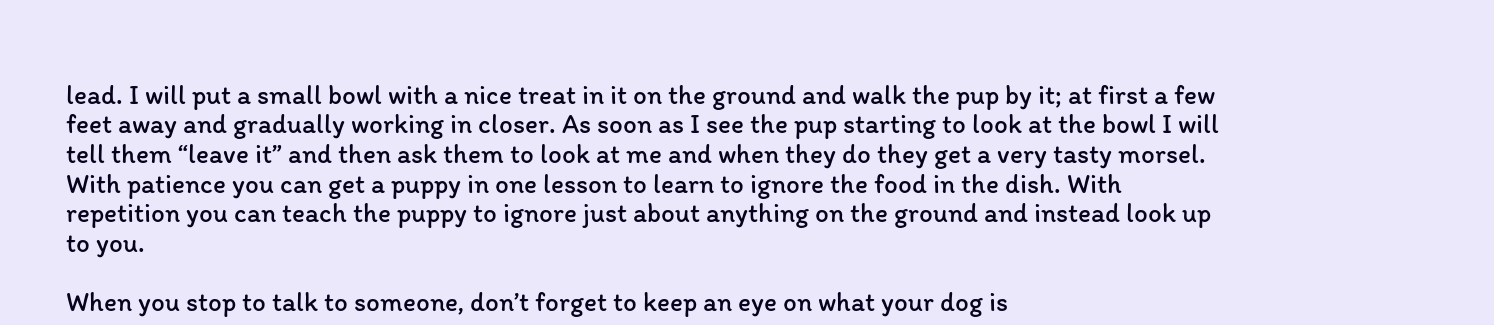lead. I will put a small bowl with a nice treat in it on the ground and walk the pup by it; at first a few feet away and gradually working in closer. As soon as I see the pup starting to look at the bowl I will tell them “leave it” and then ask them to look at me and when they do they get a very tasty morsel. With patience you can get a puppy in one lesson to learn to ignore the food in the dish. With repetition you can teach the puppy to ignore just about anything on the ground and instead look up to you.

When you stop to talk to someone, don’t forget to keep an eye on what your dog is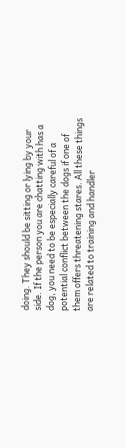doing. They should be sitting or lying by your side. If the person you are chatting with has a dog, you need to be especially careful of a potential conflict between the dogs if one of them offers threatening stares. All these things are related to training and handler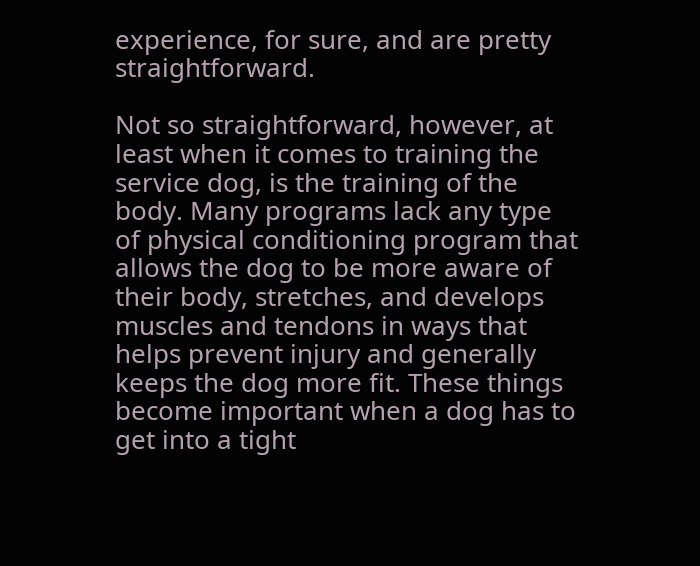experience, for sure, and are pretty straightforward.

Not so straightforward, however, at least when it comes to training the service dog, is the training of the body. Many programs lack any type of physical conditioning program that allows the dog to be more aware of their body, stretches, and develops muscles and tendons in ways that helps prevent injury and generally keeps the dog more fit. These things become important when a dog has to get into a tight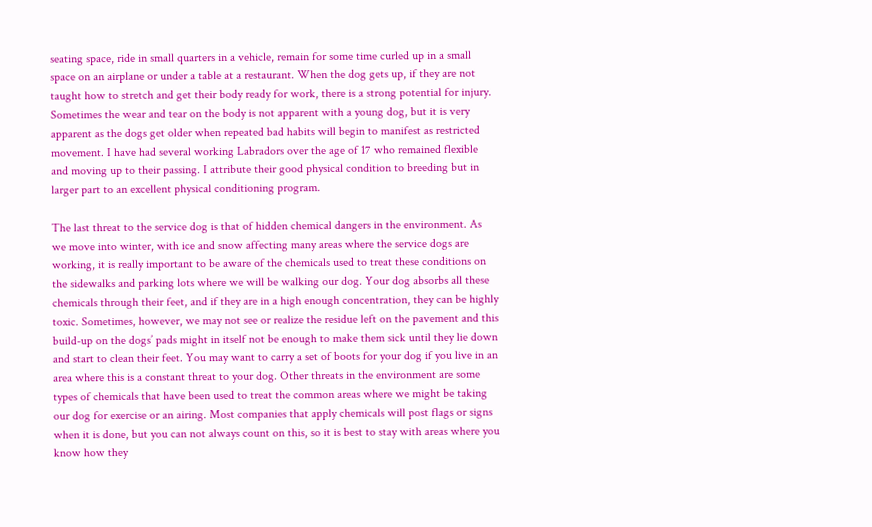seating space, ride in small quarters in a vehicle, remain for some time curled up in a small space on an airplane or under a table at a restaurant. When the dog gets up, if they are not taught how to stretch and get their body ready for work, there is a strong potential for injury. Sometimes the wear and tear on the body is not apparent with a young dog, but it is very apparent as the dogs get older when repeated bad habits will begin to manifest as restricted movement. I have had several working Labradors over the age of 17 who remained flexible and moving up to their passing. I attribute their good physical condition to breeding but in larger part to an excellent physical conditioning program.

The last threat to the service dog is that of hidden chemical dangers in the environment. As we move into winter, with ice and snow affecting many areas where the service dogs are working, it is really important to be aware of the chemicals used to treat these conditions on the sidewalks and parking lots where we will be walking our dog. Your dog absorbs all these chemicals through their feet, and if they are in a high enough concentration, they can be highly toxic. Sometimes, however, we may not see or realize the residue left on the pavement and this build-up on the dogs’ pads might in itself not be enough to make them sick until they lie down and start to clean their feet. You may want to carry a set of boots for your dog if you live in an area where this is a constant threat to your dog. Other threats in the environment are some types of chemicals that have been used to treat the common areas where we might be taking our dog for exercise or an airing. Most companies that apply chemicals will post flags or signs when it is done, but you can not always count on this, so it is best to stay with areas where you know how they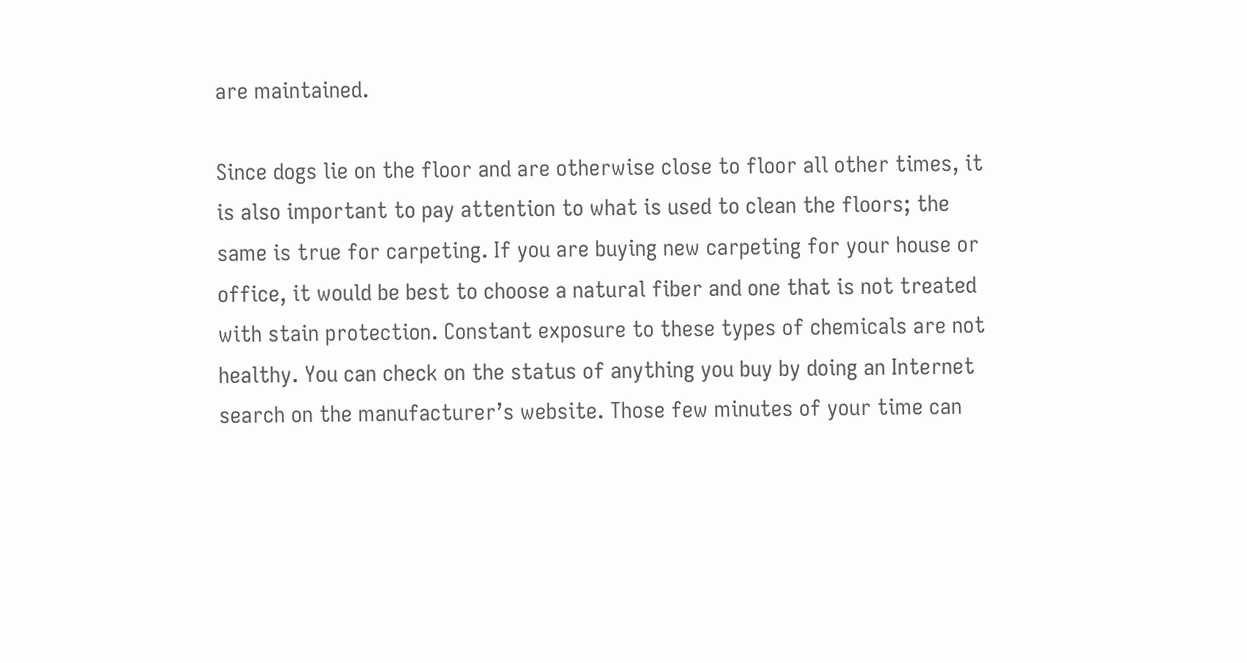are maintained.

Since dogs lie on the floor and are otherwise close to floor all other times, it is also important to pay attention to what is used to clean the floors; the same is true for carpeting. If you are buying new carpeting for your house or office, it would be best to choose a natural fiber and one that is not treated with stain protection. Constant exposure to these types of chemicals are not healthy. You can check on the status of anything you buy by doing an Internet search on the manufacturer’s website. Those few minutes of your time can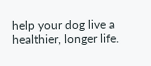help your dog live a healthier, longer life.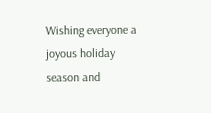Wishing everyone a joyous holiday season and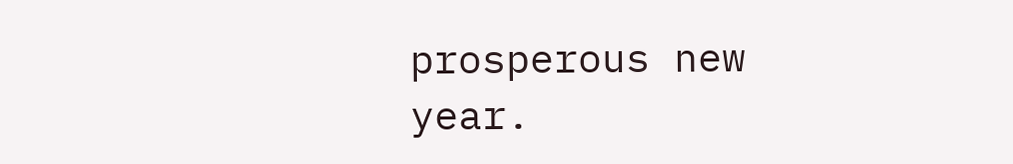prosperous new year.